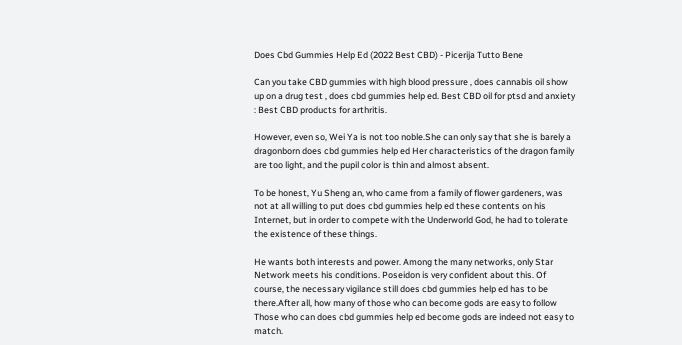Does Cbd Gummies Help Ed (2022 Best CBD) - Picerija Tutto Bene

Can you take CBD gummies with high blood pressure , does cannabis oil show up on a drug test , does cbd gummies help ed. Best CBD oil for ptsd and anxiety : Best CBD products for arthritis.

However, even so, Wei Ya is not too noble.She can only say that she is barely a dragonborn does cbd gummies help ed Her characteristics of the dragon family are too light, and the pupil color is thin and almost absent.

To be honest, Yu Sheng an, who came from a family of flower gardeners, was not at all willing to put does cbd gummies help ed these contents on his Internet, but in order to compete with the Underworld God, he had to tolerate the existence of these things.

He wants both interests and power. Among the many networks, only Star Network meets his conditions. Poseidon is very confident about this. Of course, the necessary vigilance still does cbd gummies help ed has to be there.After all, how many of those who can become gods are easy to follow Those who can does cbd gummies help ed become gods are indeed not easy to match.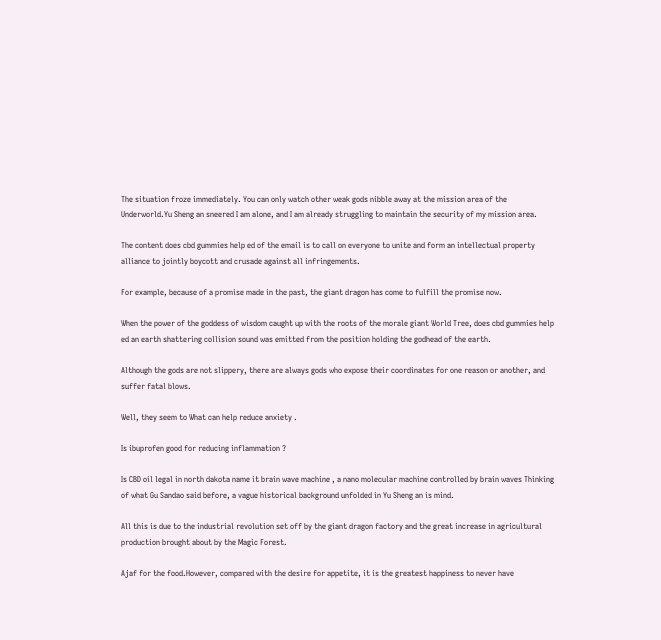The situation froze immediately. You can only watch other weak gods nibble away at the mission area of the Underworld.Yu Sheng an sneered I am alone, and I am already struggling to maintain the security of my mission area.

The content does cbd gummies help ed of the email is to call on everyone to unite and form an intellectual property alliance to jointly boycott and crusade against all infringements.

For example, because of a promise made in the past, the giant dragon has come to fulfill the promise now.

When the power of the goddess of wisdom caught up with the roots of the morale giant World Tree, does cbd gummies help ed an earth shattering collision sound was emitted from the position holding the godhead of the earth.

Although the gods are not slippery, there are always gods who expose their coordinates for one reason or another, and suffer fatal blows.

Well, they seem to What can help reduce anxiety .

Is ibuprofen good for reducing inflammation ?

Is CBD oil legal in north dakota name it brain wave machine , a nano molecular machine controlled by brain waves Thinking of what Gu Sandao said before, a vague historical background unfolded in Yu Sheng an is mind.

All this is due to the industrial revolution set off by the giant dragon factory and the great increase in agricultural production brought about by the Magic Forest.

Ajaf for the food.However, compared with the desire for appetite, it is the greatest happiness to never have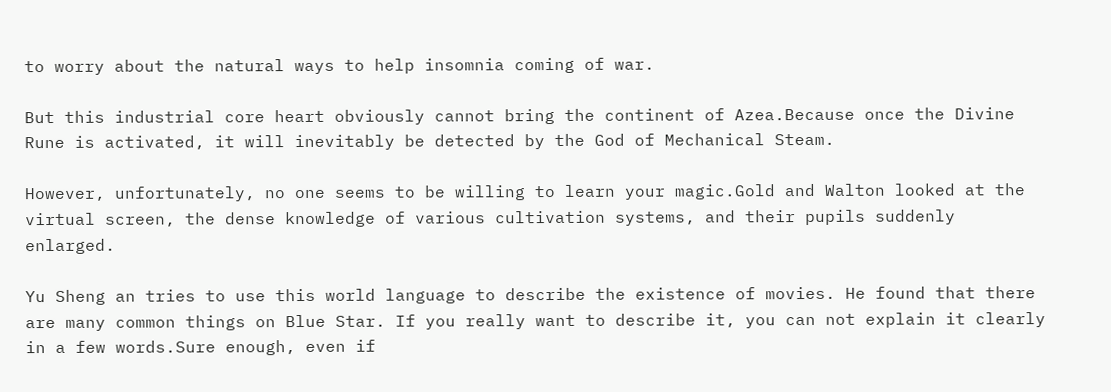to worry about the natural ways to help insomnia coming of war.

But this industrial core heart obviously cannot bring the continent of Azea.Because once the Divine Rune is activated, it will inevitably be detected by the God of Mechanical Steam.

However, unfortunately, no one seems to be willing to learn your magic.Gold and Walton looked at the virtual screen, the dense knowledge of various cultivation systems, and their pupils suddenly enlarged.

Yu Sheng an tries to use this world language to describe the existence of movies. He found that there are many common things on Blue Star. If you really want to describe it, you can not explain it clearly in a few words.Sure enough, even if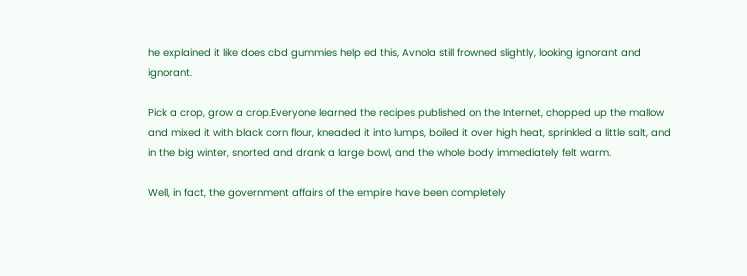he explained it like does cbd gummies help ed this, Avnola still frowned slightly, looking ignorant and ignorant.

Pick a crop, grow a crop.Everyone learned the recipes published on the Internet, chopped up the mallow and mixed it with black corn flour, kneaded it into lumps, boiled it over high heat, sprinkled a little salt, and in the big winter, snorted and drank a large bowl, and the whole body immediately felt warm.

Well, in fact, the government affairs of the empire have been completely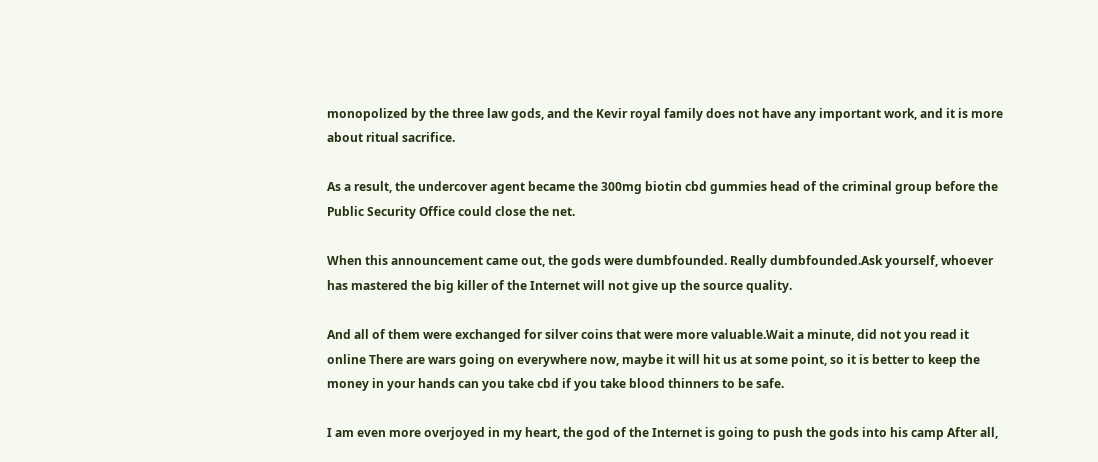monopolized by the three law gods, and the Kevir royal family does not have any important work, and it is more about ritual sacrifice.

As a result, the undercover agent became the 300mg biotin cbd gummies head of the criminal group before the Public Security Office could close the net.

When this announcement came out, the gods were dumbfounded. Really dumbfounded.Ask yourself, whoever has mastered the big killer of the Internet will not give up the source quality.

And all of them were exchanged for silver coins that were more valuable.Wait a minute, did not you read it online There are wars going on everywhere now, maybe it will hit us at some point, so it is better to keep the money in your hands can you take cbd if you take blood thinners to be safe.

I am even more overjoyed in my heart, the god of the Internet is going to push the gods into his camp After all,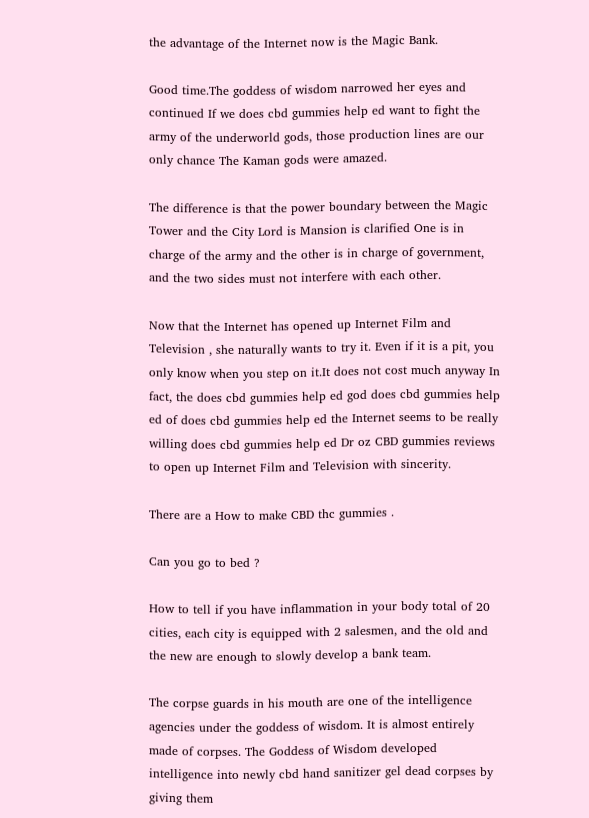the advantage of the Internet now is the Magic Bank.

Good time.The goddess of wisdom narrowed her eyes and continued If we does cbd gummies help ed want to fight the army of the underworld gods, those production lines are our only chance The Kaman gods were amazed.

The difference is that the power boundary between the Magic Tower and the City Lord is Mansion is clarified One is in charge of the army and the other is in charge of government, and the two sides must not interfere with each other.

Now that the Internet has opened up Internet Film and Television , she naturally wants to try it. Even if it is a pit, you only know when you step on it.It does not cost much anyway In fact, the does cbd gummies help ed god does cbd gummies help ed of does cbd gummies help ed the Internet seems to be really willing does cbd gummies help ed Dr oz CBD gummies reviews to open up Internet Film and Television with sincerity.

There are a How to make CBD thc gummies .

Can you go to bed ?

How to tell if you have inflammation in your body total of 20 cities, each city is equipped with 2 salesmen, and the old and the new are enough to slowly develop a bank team.

The corpse guards in his mouth are one of the intelligence agencies under the goddess of wisdom. It is almost entirely made of corpses. The Goddess of Wisdom developed intelligence into newly cbd hand sanitizer gel dead corpses by giving them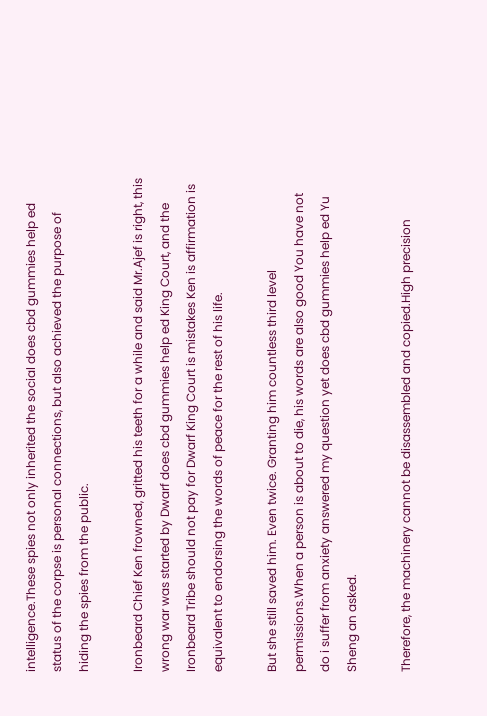intelligence.These spies not only inherited the social does cbd gummies help ed status of the corpse is personal connections, but also achieved the purpose of hiding the spies from the public.

Ironbeard Chief Ken frowned, gritted his teeth for a while and said Mr.Ajef is right, this wrong war was started by Dwarf does cbd gummies help ed King Court, and the Ironbeard Tribe should not pay for Dwarf King Court is mistakes Ken is affirmation is equivalent to endorsing the words of peace for the rest of his life.

But she still saved him. Even twice. Granting him countless third level permissions.When a person is about to die, his words are also good You have not do i suffer from anxiety answered my question yet does cbd gummies help ed Yu Sheng an asked.

Therefore, the machinery cannot be disassembled and copied.High precision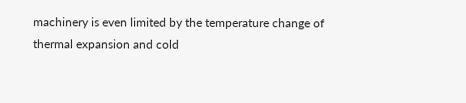machinery is even limited by the temperature change of thermal expansion and cold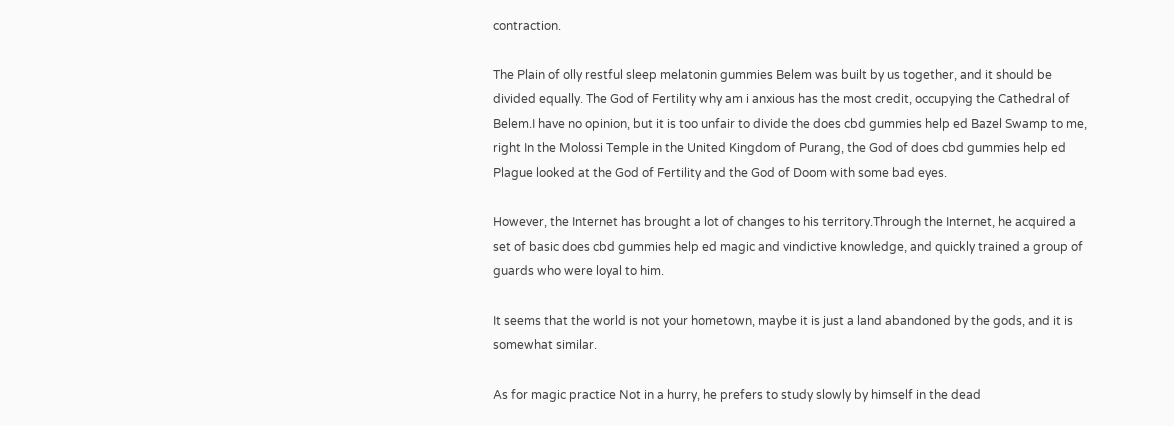contraction.

The Plain of olly restful sleep melatonin gummies Belem was built by us together, and it should be divided equally. The God of Fertility why am i anxious has the most credit, occupying the Cathedral of Belem.I have no opinion, but it is too unfair to divide the does cbd gummies help ed Bazel Swamp to me, right In the Molossi Temple in the United Kingdom of Purang, the God of does cbd gummies help ed Plague looked at the God of Fertility and the God of Doom with some bad eyes.

However, the Internet has brought a lot of changes to his territory.Through the Internet, he acquired a set of basic does cbd gummies help ed magic and vindictive knowledge, and quickly trained a group of guards who were loyal to him.

It seems that the world is not your hometown, maybe it is just a land abandoned by the gods, and it is somewhat similar.

As for magic practice Not in a hurry, he prefers to study slowly by himself in the dead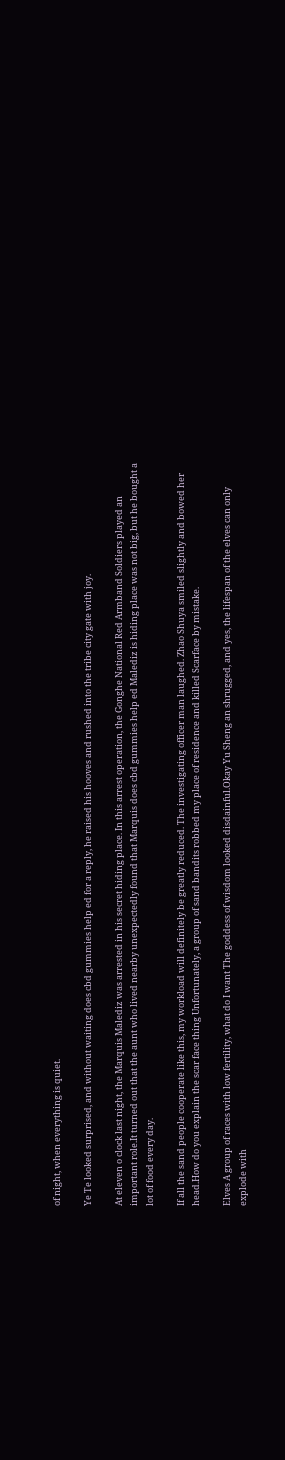of night, when everything is quiet.

Ye Te looked surprised, and without waiting does cbd gummies help ed for a reply, he raised his hooves and rushed into the tribe city gate with joy.

At eleven o clock last night, the Marquis Malediz was arrested in his secret hiding place. In this arrest operation, the Gonghe National Red Armband Soldiers played an important role.It turned out that the aunt who lived nearby unexpectedly found that Marquis does cbd gummies help ed Malediz is hiding place was not big, but he bought a lot of food every day.

If all the sand people cooperate like this, my workload will definitely be greatly reduced. The investigating officer man laughed. Zhao Shuya smiled slightly and bowed her head.How do you explain the scar face thing Unfortunately, a group of sand bandits robbed my place of residence and killed Scarface by mistake.

Elves A group of races with low fertility, what do I want The goddess of wisdom looked disdainful.Okay Yu Sheng an shrugged, and yes, the lifespan of the elves can only explode with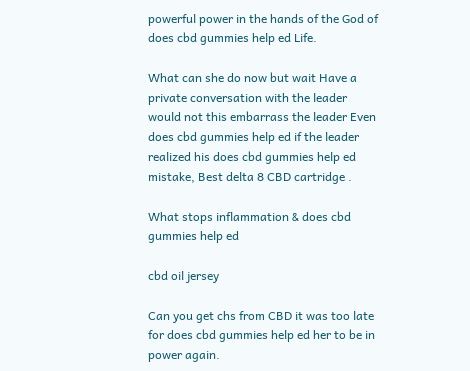powerful power in the hands of the God of does cbd gummies help ed Life.

What can she do now but wait Have a private conversation with the leader would not this embarrass the leader Even does cbd gummies help ed if the leader realized his does cbd gummies help ed mistake, Best delta 8 CBD cartridge .

What stops inflammation & does cbd gummies help ed

cbd oil jersey

Can you get chs from CBD it was too late for does cbd gummies help ed her to be in power again.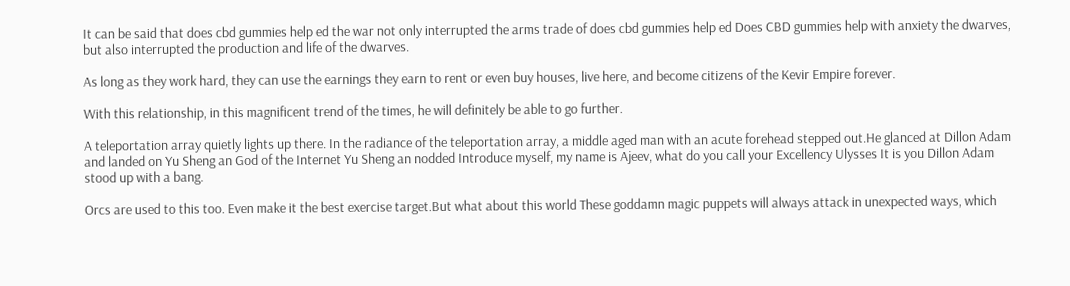It can be said that does cbd gummies help ed the war not only interrupted the arms trade of does cbd gummies help ed Does CBD gummies help with anxiety the dwarves, but also interrupted the production and life of the dwarves.

As long as they work hard, they can use the earnings they earn to rent or even buy houses, live here, and become citizens of the Kevir Empire forever.

With this relationship, in this magnificent trend of the times, he will definitely be able to go further.

A teleportation array quietly lights up there. In the radiance of the teleportation array, a middle aged man with an acute forehead stepped out.He glanced at Dillon Adam and landed on Yu Sheng an God of the Internet Yu Sheng an nodded Introduce myself, my name is Ajeev, what do you call your Excellency Ulysses It is you Dillon Adam stood up with a bang.

Orcs are used to this too. Even make it the best exercise target.But what about this world These goddamn magic puppets will always attack in unexpected ways, which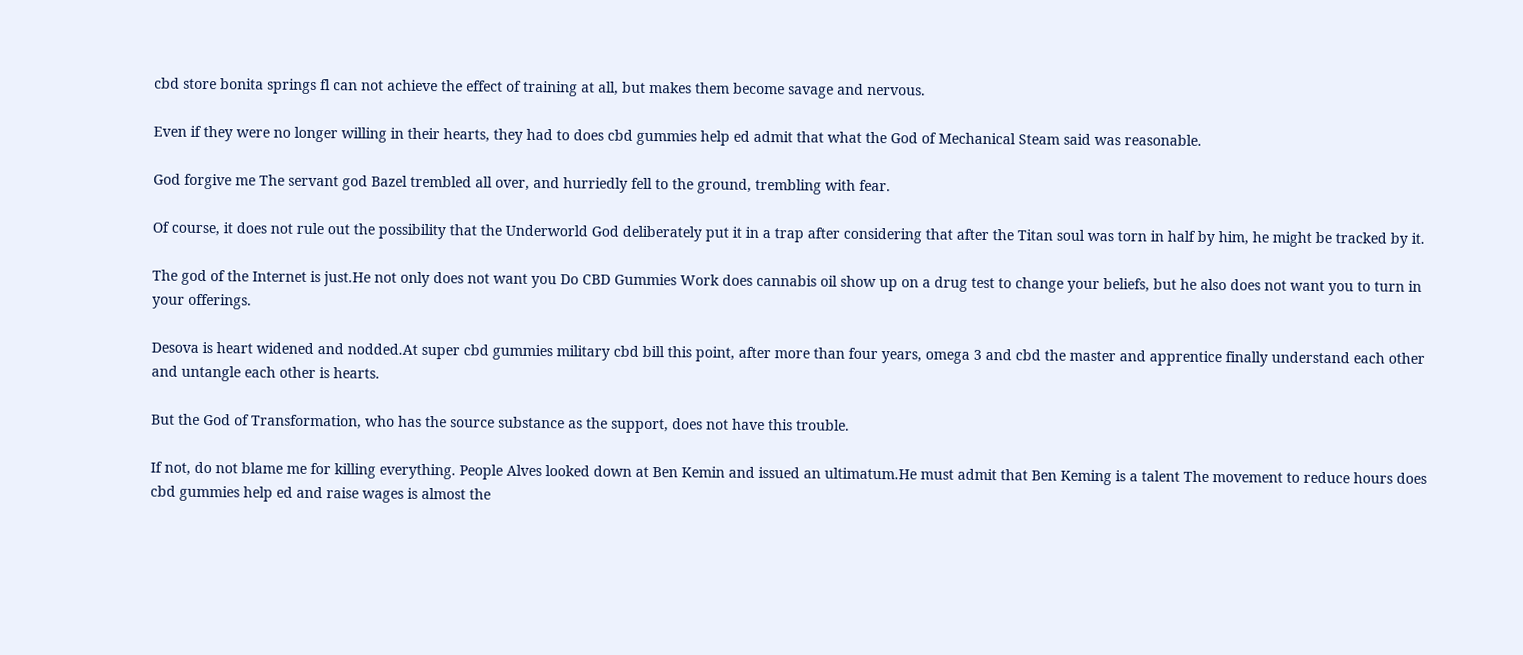cbd store bonita springs fl can not achieve the effect of training at all, but makes them become savage and nervous.

Even if they were no longer willing in their hearts, they had to does cbd gummies help ed admit that what the God of Mechanical Steam said was reasonable.

God forgive me The servant god Bazel trembled all over, and hurriedly fell to the ground, trembling with fear.

Of course, it does not rule out the possibility that the Underworld God deliberately put it in a trap after considering that after the Titan soul was torn in half by him, he might be tracked by it.

The god of the Internet is just.He not only does not want you Do CBD Gummies Work does cannabis oil show up on a drug test to change your beliefs, but he also does not want you to turn in your offerings.

Desova is heart widened and nodded.At super cbd gummies military cbd bill this point, after more than four years, omega 3 and cbd the master and apprentice finally understand each other and untangle each other is hearts.

But the God of Transformation, who has the source substance as the support, does not have this trouble.

If not, do not blame me for killing everything. People Alves looked down at Ben Kemin and issued an ultimatum.He must admit that Ben Keming is a talent The movement to reduce hours does cbd gummies help ed and raise wages is almost the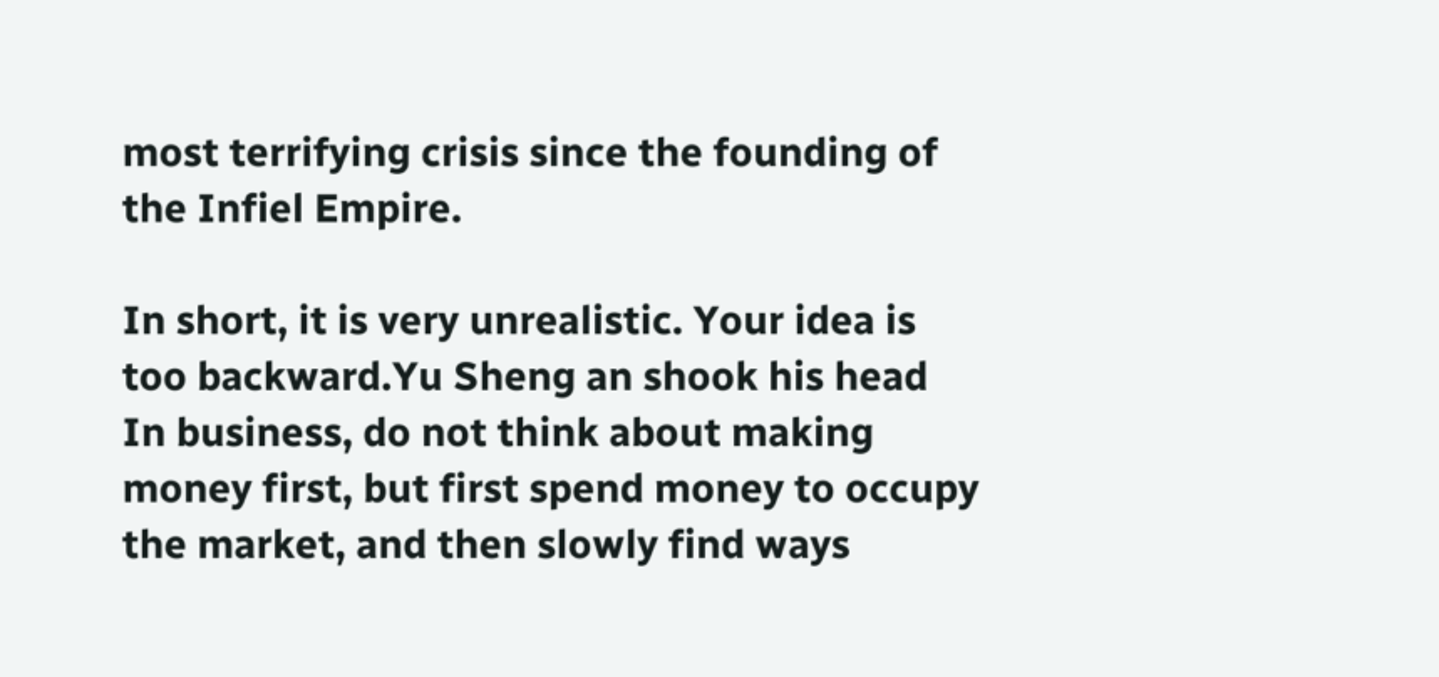most terrifying crisis since the founding of the Infiel Empire.

In short, it is very unrealistic. Your idea is too backward.Yu Sheng an shook his head In business, do not think about making money first, but first spend money to occupy the market, and then slowly find ways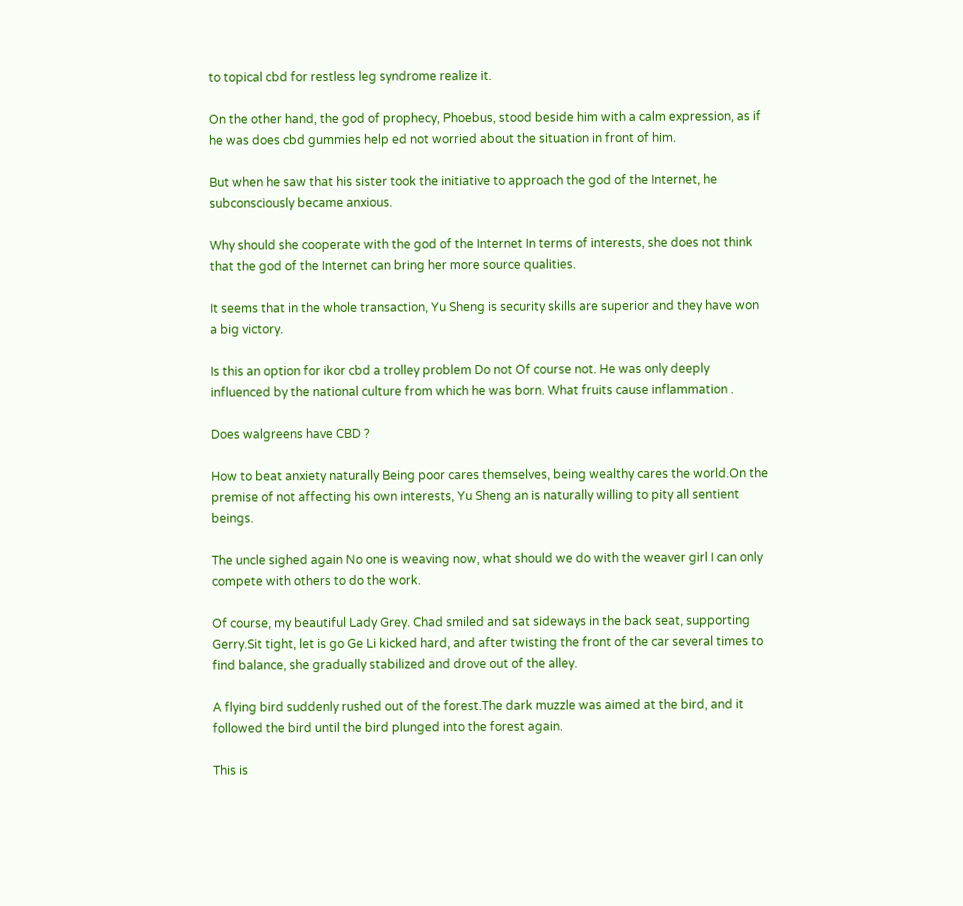to topical cbd for restless leg syndrome realize it.

On the other hand, the god of prophecy, Phoebus, stood beside him with a calm expression, as if he was does cbd gummies help ed not worried about the situation in front of him.

But when he saw that his sister took the initiative to approach the god of the Internet, he subconsciously became anxious.

Why should she cooperate with the god of the Internet In terms of interests, she does not think that the god of the Internet can bring her more source qualities.

It seems that in the whole transaction, Yu Sheng is security skills are superior and they have won a big victory.

Is this an option for ikor cbd a trolley problem Do not Of course not. He was only deeply influenced by the national culture from which he was born. What fruits cause inflammation .

Does walgreens have CBD ?

How to beat anxiety naturally Being poor cares themselves, being wealthy cares the world.On the premise of not affecting his own interests, Yu Sheng an is naturally willing to pity all sentient beings.

The uncle sighed again No one is weaving now, what should we do with the weaver girl I can only compete with others to do the work.

Of course, my beautiful Lady Grey. Chad smiled and sat sideways in the back seat, supporting Gerry.Sit tight, let is go Ge Li kicked hard, and after twisting the front of the car several times to find balance, she gradually stabilized and drove out of the alley.

A flying bird suddenly rushed out of the forest.The dark muzzle was aimed at the bird, and it followed the bird until the bird plunged into the forest again.

This is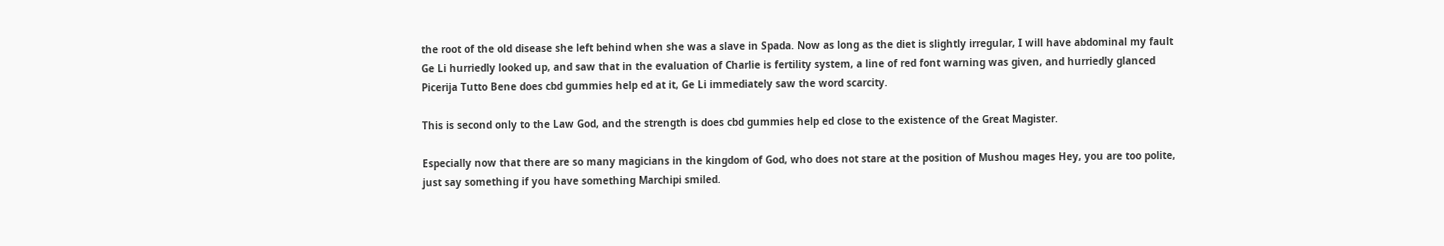the root of the old disease she left behind when she was a slave in Spada. Now as long as the diet is slightly irregular, I will have abdominal my fault Ge Li hurriedly looked up, and saw that in the evaluation of Charlie is fertility system, a line of red font warning was given, and hurriedly glanced Picerija Tutto Bene does cbd gummies help ed at it, Ge Li immediately saw the word scarcity.

This is second only to the Law God, and the strength is does cbd gummies help ed close to the existence of the Great Magister.

Especially now that there are so many magicians in the kingdom of God, who does not stare at the position of Mushou mages Hey, you are too polite, just say something if you have something Marchipi smiled.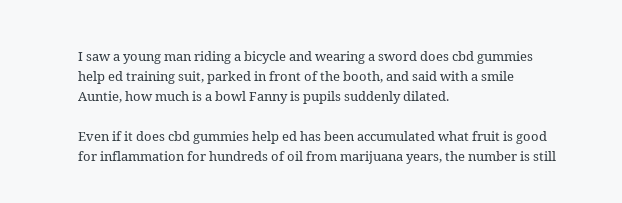I saw a young man riding a bicycle and wearing a sword does cbd gummies help ed training suit, parked in front of the booth, and said with a smile Auntie, how much is a bowl Fanny is pupils suddenly dilated.

Even if it does cbd gummies help ed has been accumulated what fruit is good for inflammation for hundreds of oil from marijuana years, the number is still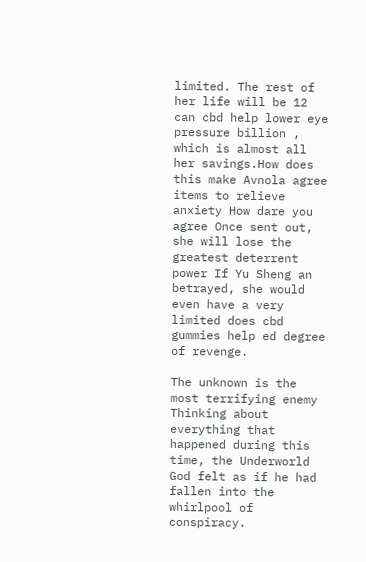limited. The rest of her life will be 12 can cbd help lower eye pressure billion , which is almost all her savings.How does this make Avnola agree items to relieve anxiety How dare you agree Once sent out, she will lose the greatest deterrent power If Yu Sheng an betrayed, she would even have a very limited does cbd gummies help ed degree of revenge.

The unknown is the most terrifying enemy Thinking about everything that happened during this time, the Underworld God felt as if he had fallen into the whirlpool of conspiracy.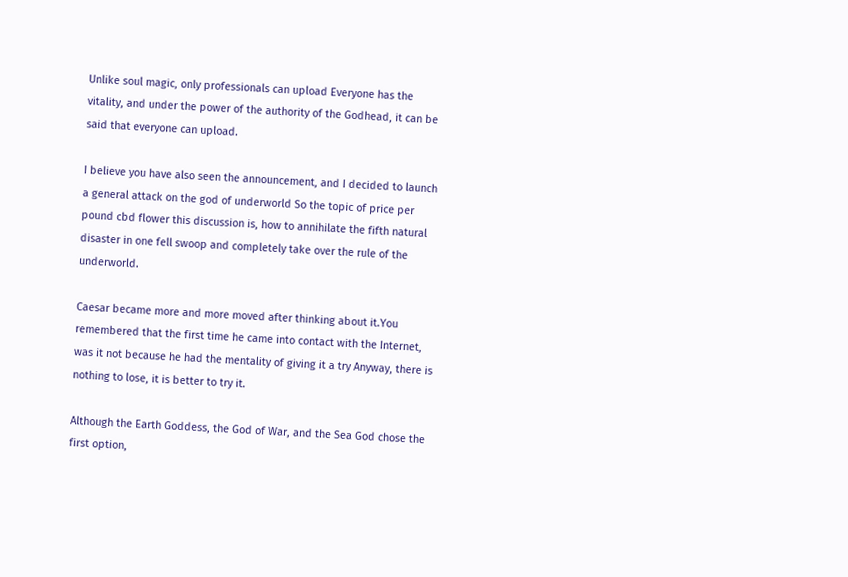Unlike soul magic, only professionals can upload Everyone has the vitality, and under the power of the authority of the Godhead, it can be said that everyone can upload.

I believe you have also seen the announcement, and I decided to launch a general attack on the god of underworld So the topic of price per pound cbd flower this discussion is, how to annihilate the fifth natural disaster in one fell swoop and completely take over the rule of the underworld.

Caesar became more and more moved after thinking about it.You remembered that the first time he came into contact with the Internet, was it not because he had the mentality of giving it a try Anyway, there is nothing to lose, it is better to try it.

Although the Earth Goddess, the God of War, and the Sea God chose the first option,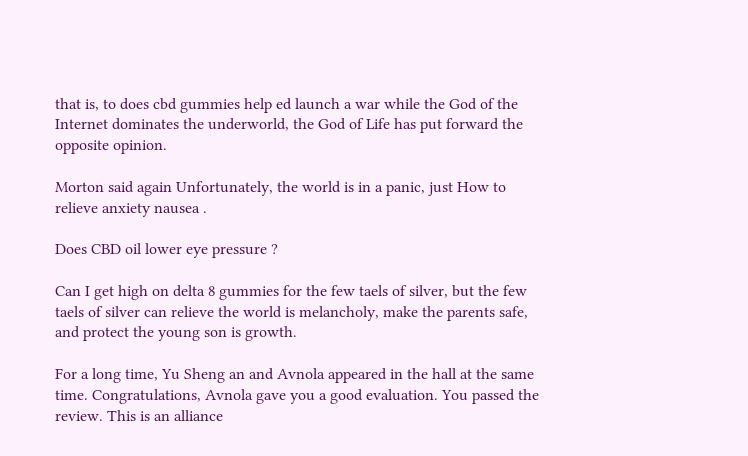that is, to does cbd gummies help ed launch a war while the God of the Internet dominates the underworld, the God of Life has put forward the opposite opinion.

Morton said again Unfortunately, the world is in a panic, just How to relieve anxiety nausea .

Does CBD oil lower eye pressure ?

Can I get high on delta 8 gummies for the few taels of silver, but the few taels of silver can relieve the world is melancholy, make the parents safe, and protect the young son is growth.

For a long time, Yu Sheng an and Avnola appeared in the hall at the same time. Congratulations, Avnola gave you a good evaluation. You passed the review. This is an alliance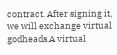contract. After signing it, we will exchange virtual godheads.A virtual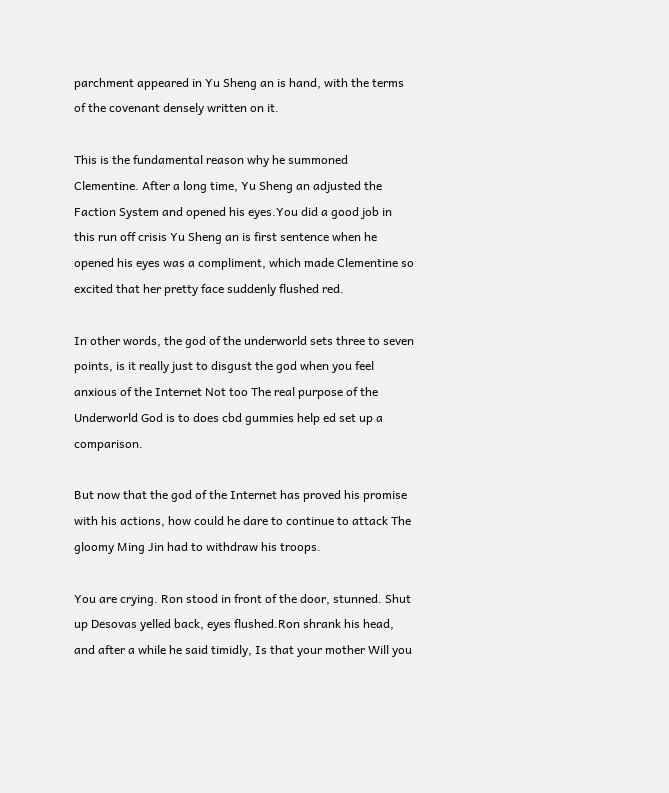parchment appeared in Yu Sheng an is hand, with the terms of the covenant densely written on it.

This is the fundamental reason why he summoned Clementine. After a long time, Yu Sheng an adjusted the Faction System and opened his eyes.You did a good job in this run off crisis Yu Sheng an is first sentence when he opened his eyes was a compliment, which made Clementine so excited that her pretty face suddenly flushed red.

In other words, the god of the underworld sets three to seven points, is it really just to disgust the god when you feel anxious of the Internet Not too The real purpose of the Underworld God is to does cbd gummies help ed set up a comparison.

But now that the god of the Internet has proved his promise with his actions, how could he dare to continue to attack The gloomy Ming Jin had to withdraw his troops.

You are crying. Ron stood in front of the door, stunned. Shut up Desovas yelled back, eyes flushed.Ron shrank his head, and after a while he said timidly, Is that your mother Will you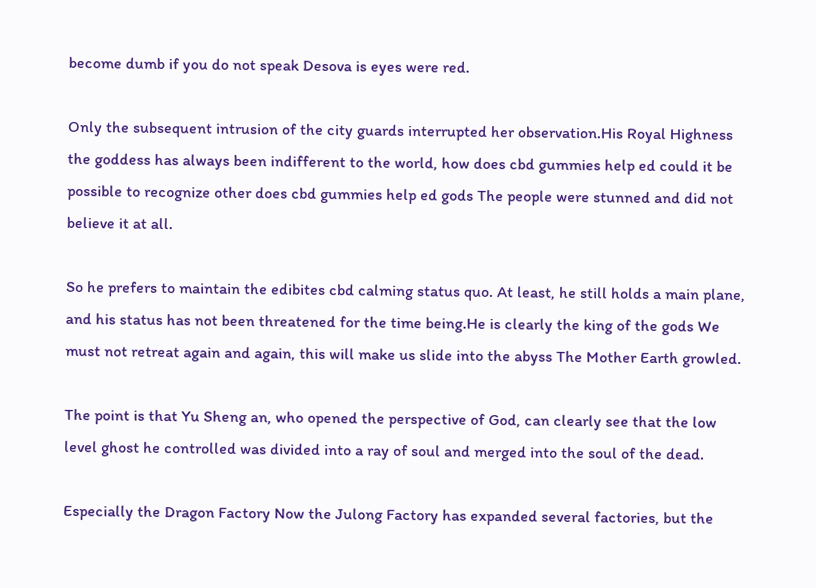become dumb if you do not speak Desova is eyes were red.

Only the subsequent intrusion of the city guards interrupted her observation.His Royal Highness the goddess has always been indifferent to the world, how does cbd gummies help ed could it be possible to recognize other does cbd gummies help ed gods The people were stunned and did not believe it at all.

So he prefers to maintain the edibites cbd calming status quo. At least, he still holds a main plane, and his status has not been threatened for the time being.He is clearly the king of the gods We must not retreat again and again, this will make us slide into the abyss The Mother Earth growled.

The point is that Yu Sheng an, who opened the perspective of God, can clearly see that the low level ghost he controlled was divided into a ray of soul and merged into the soul of the dead.

Especially the Dragon Factory Now the Julong Factory has expanded several factories, but the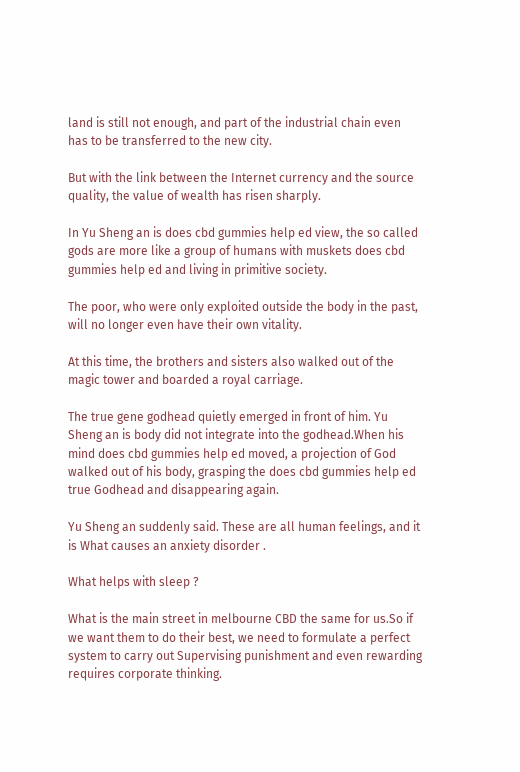land is still not enough, and part of the industrial chain even has to be transferred to the new city.

But with the link between the Internet currency and the source quality, the value of wealth has risen sharply.

In Yu Sheng an is does cbd gummies help ed view, the so called gods are more like a group of humans with muskets does cbd gummies help ed and living in primitive society.

The poor, who were only exploited outside the body in the past, will no longer even have their own vitality.

At this time, the brothers and sisters also walked out of the magic tower and boarded a royal carriage.

The true gene godhead quietly emerged in front of him. Yu Sheng an is body did not integrate into the godhead.When his mind does cbd gummies help ed moved, a projection of God walked out of his body, grasping the does cbd gummies help ed true Godhead and disappearing again.

Yu Sheng an suddenly said. These are all human feelings, and it is What causes an anxiety disorder .

What helps with sleep ?

What is the main street in melbourne CBD the same for us.So if we want them to do their best, we need to formulate a perfect system to carry out Supervising punishment and even rewarding requires corporate thinking.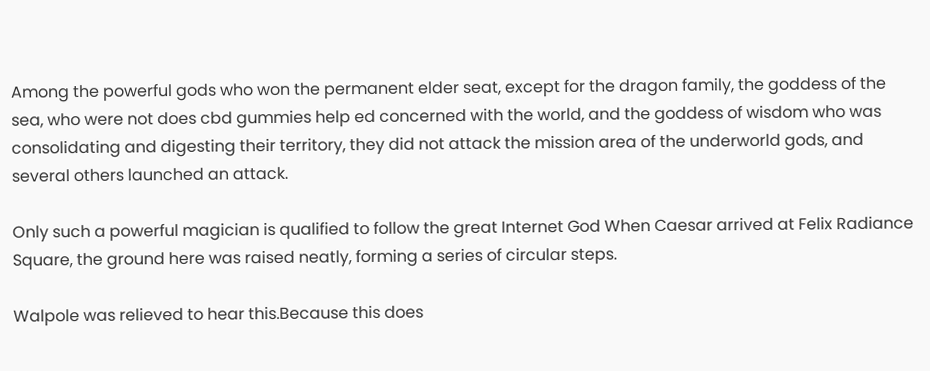Among the powerful gods who won the permanent elder seat, except for the dragon family, the goddess of the sea, who were not does cbd gummies help ed concerned with the world, and the goddess of wisdom who was consolidating and digesting their territory, they did not attack the mission area of the underworld gods, and several others launched an attack.

Only such a powerful magician is qualified to follow the great Internet God When Caesar arrived at Felix Radiance Square, the ground here was raised neatly, forming a series of circular steps.

Walpole was relieved to hear this.Because this does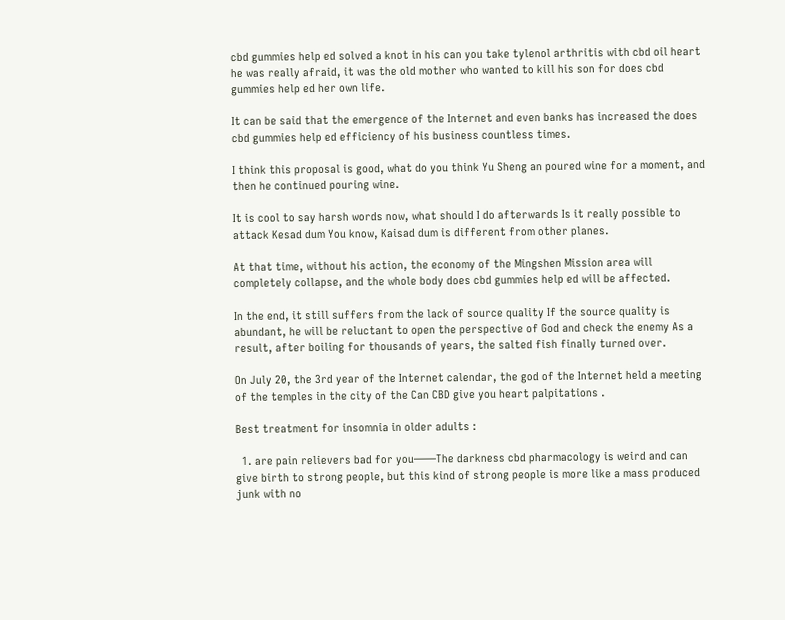cbd gummies help ed solved a knot in his can you take tylenol arthritis with cbd oil heart he was really afraid, it was the old mother who wanted to kill his son for does cbd gummies help ed her own life.

It can be said that the emergence of the Internet and even banks has increased the does cbd gummies help ed efficiency of his business countless times.

I think this proposal is good, what do you think Yu Sheng an poured wine for a moment, and then he continued pouring wine.

It is cool to say harsh words now, what should I do afterwards Is it really possible to attack Kesad dum You know, Kaisad dum is different from other planes.

At that time, without his action, the economy of the Mingshen Mission area will completely collapse, and the whole body does cbd gummies help ed will be affected.

In the end, it still suffers from the lack of source quality If the source quality is abundant, he will be reluctant to open the perspective of God and check the enemy As a result, after boiling for thousands of years, the salted fish finally turned over.

On July 20, the 3rd year of the Internet calendar, the god of the Internet held a meeting of the temples in the city of the Can CBD give you heart palpitations .

Best treatment for insomnia in older adults :

  1. are pain relievers bad for you——The darkness cbd pharmacology is weird and can give birth to strong people, but this kind of strong people is more like a mass produced junk with no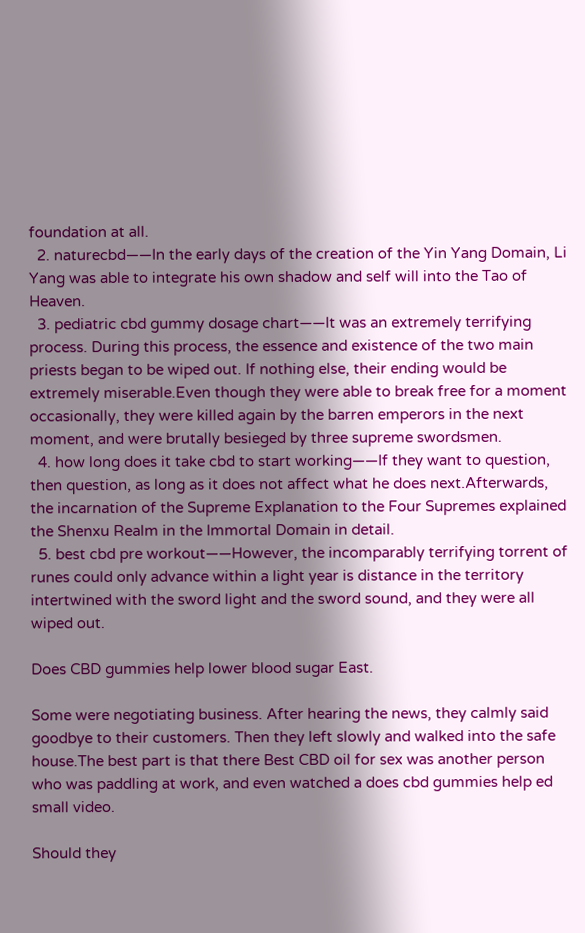foundation at all.
  2. naturecbd——In the early days of the creation of the Yin Yang Domain, Li Yang was able to integrate his own shadow and self will into the Tao of Heaven.
  3. pediatric cbd gummy dosage chart——It was an extremely terrifying process. During this process, the essence and existence of the two main priests began to be wiped out. If nothing else, their ending would be extremely miserable.Even though they were able to break free for a moment occasionally, they were killed again by the barren emperors in the next moment, and were brutally besieged by three supreme swordsmen.
  4. how long does it take cbd to start working——If they want to question, then question, as long as it does not affect what he does next.Afterwards, the incarnation of the Supreme Explanation to the Four Supremes explained the Shenxu Realm in the Immortal Domain in detail.
  5. best cbd pre workout——However, the incomparably terrifying torrent of runes could only advance within a light year is distance in the territory intertwined with the sword light and the sword sound, and they were all wiped out.

Does CBD gummies help lower blood sugar East.

Some were negotiating business. After hearing the news, they calmly said goodbye to their customers. Then they left slowly and walked into the safe house.The best part is that there Best CBD oil for sex was another person who was paddling at work, and even watched a does cbd gummies help ed small video.

Should they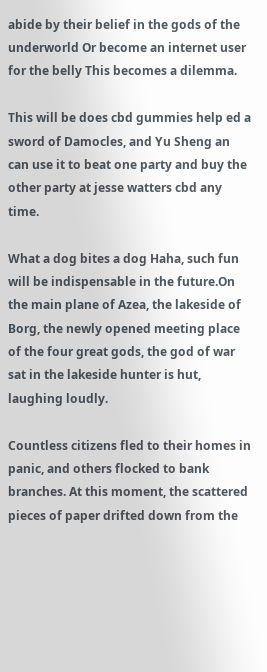abide by their belief in the gods of the underworld Or become an internet user for the belly This becomes a dilemma.

This will be does cbd gummies help ed a sword of Damocles, and Yu Sheng an can use it to beat one party and buy the other party at jesse watters cbd any time.

What a dog bites a dog Haha, such fun will be indispensable in the future.On the main plane of Azea, the lakeside of Borg, the newly opened meeting place of the four great gods, the god of war sat in the lakeside hunter is hut, laughing loudly.

Countless citizens fled to their homes in panic, and others flocked to bank branches. At this moment, the scattered pieces of paper drifted down from the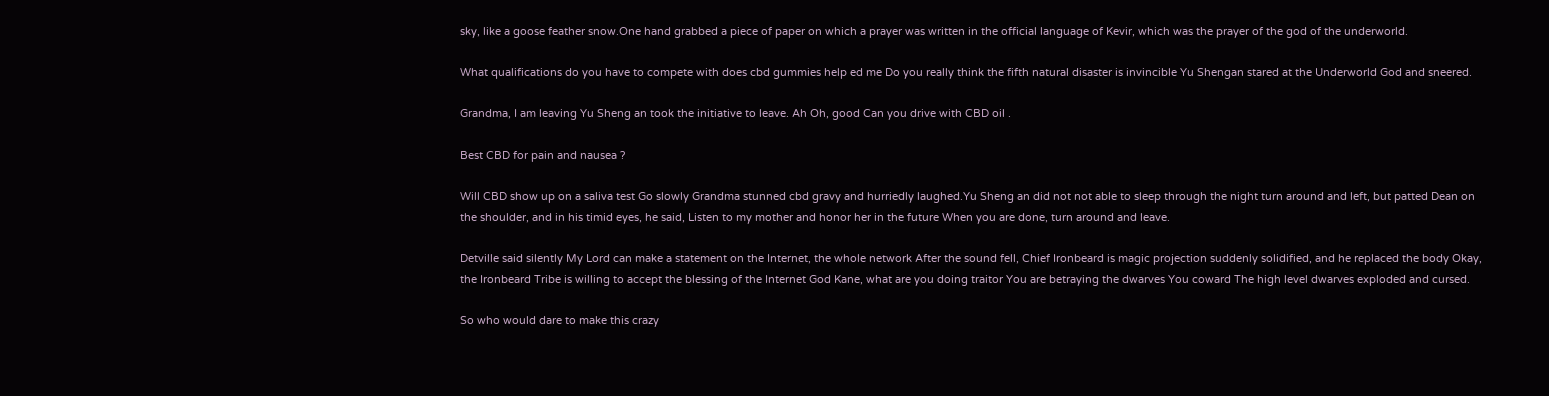sky, like a goose feather snow.One hand grabbed a piece of paper on which a prayer was written in the official language of Kevir, which was the prayer of the god of the underworld.

What qualifications do you have to compete with does cbd gummies help ed me Do you really think the fifth natural disaster is invincible Yu Shengan stared at the Underworld God and sneered.

Grandma, I am leaving Yu Sheng an took the initiative to leave. Ah Oh, good Can you drive with CBD oil .

Best CBD for pain and nausea ?

Will CBD show up on a saliva test Go slowly Grandma stunned cbd gravy and hurriedly laughed.Yu Sheng an did not not able to sleep through the night turn around and left, but patted Dean on the shoulder, and in his timid eyes, he said, Listen to my mother and honor her in the future When you are done, turn around and leave.

Detville said silently My Lord can make a statement on the Internet, the whole network After the sound fell, Chief Ironbeard is magic projection suddenly solidified, and he replaced the body Okay, the Ironbeard Tribe is willing to accept the blessing of the Internet God Kane, what are you doing traitor You are betraying the dwarves You coward The high level dwarves exploded and cursed.

So who would dare to make this crazy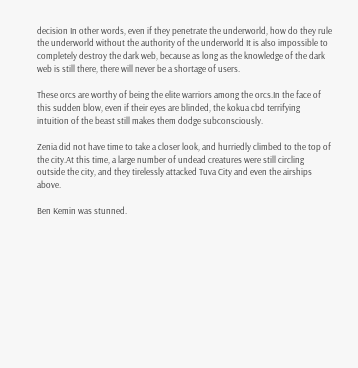decision In other words, even if they penetrate the underworld, how do they rule the underworld without the authority of the underworld It is also impossible to completely destroy the dark web, because as long as the knowledge of the dark web is still there, there will never be a shortage of users.

These orcs are worthy of being the elite warriors among the orcs.In the face of this sudden blow, even if their eyes are blinded, the kokua cbd terrifying intuition of the beast still makes them dodge subconsciously.

Zenia did not have time to take a closer look, and hurriedly climbed to the top of the city.At this time, a large number of undead creatures were still circling outside the city, and they tirelessly attacked Tuva City and even the airships above.

Ben Kemin was stunned.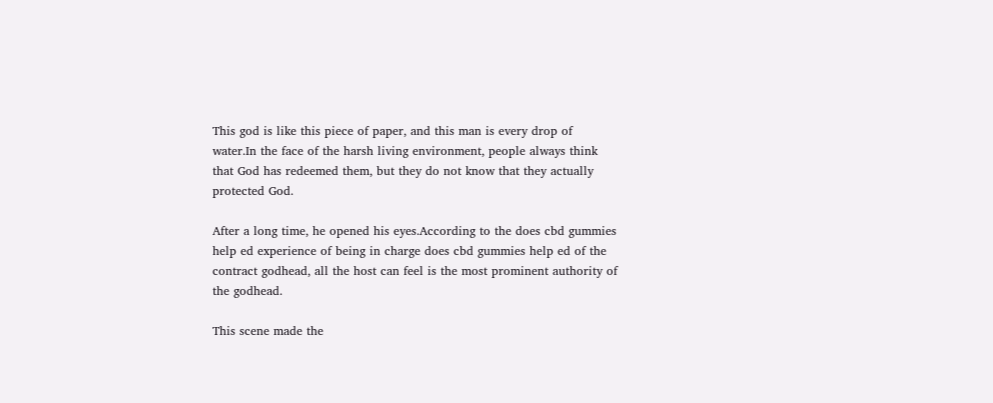This god is like this piece of paper, and this man is every drop of water.In the face of the harsh living environment, people always think that God has redeemed them, but they do not know that they actually protected God.

After a long time, he opened his eyes.According to the does cbd gummies help ed experience of being in charge does cbd gummies help ed of the contract godhead, all the host can feel is the most prominent authority of the godhead.

This scene made the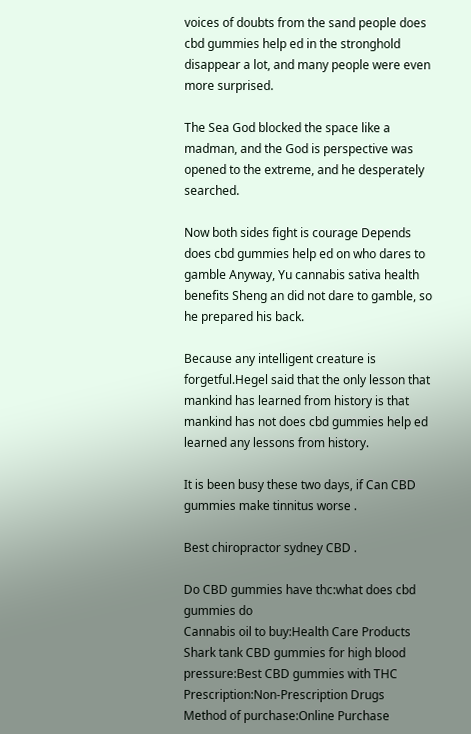voices of doubts from the sand people does cbd gummies help ed in the stronghold disappear a lot, and many people were even more surprised.

The Sea God blocked the space like a madman, and the God is perspective was opened to the extreme, and he desperately searched.

Now both sides fight is courage Depends does cbd gummies help ed on who dares to gamble Anyway, Yu cannabis sativa health benefits Sheng an did not dare to gamble, so he prepared his back.

Because any intelligent creature is forgetful.Hegel said that the only lesson that mankind has learned from history is that mankind has not does cbd gummies help ed learned any lessons from history.

It is been busy these two days, if Can CBD gummies make tinnitus worse .

Best chiropractor sydney CBD .

Do CBD gummies have thc:what does cbd gummies do
Cannabis oil to buy:Health Care Products
Shark tank CBD gummies for high blood pressure:Best CBD gummies with THC
Prescription:Non-Prescription Drugs
Method of purchase:Online Purchase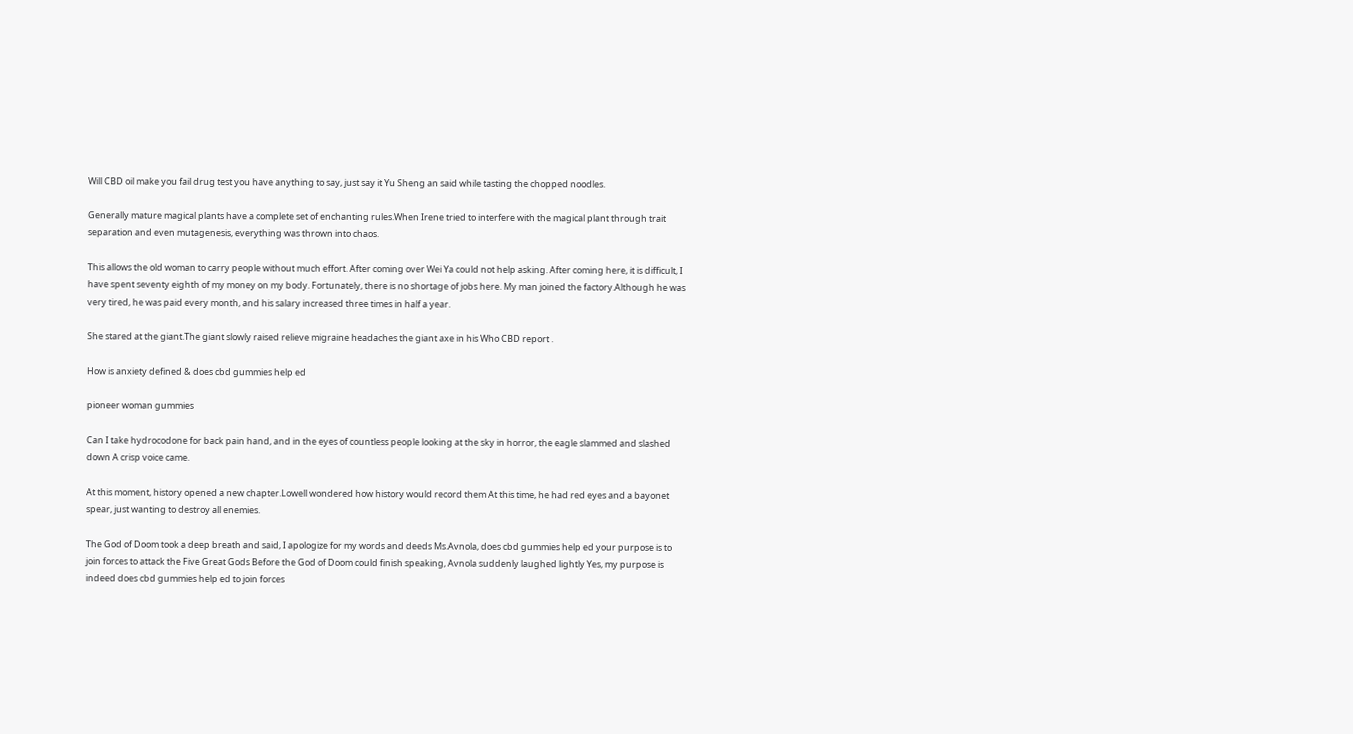Will CBD oil make you fail drug test you have anything to say, just say it Yu Sheng an said while tasting the chopped noodles.

Generally mature magical plants have a complete set of enchanting rules.When Irene tried to interfere with the magical plant through trait separation and even mutagenesis, everything was thrown into chaos.

This allows the old woman to carry people without much effort. After coming over Wei Ya could not help asking. After coming here, it is difficult, I have spent seventy eighth of my money on my body. Fortunately, there is no shortage of jobs here. My man joined the factory.Although he was very tired, he was paid every month, and his salary increased three times in half a year.

She stared at the giant.The giant slowly raised relieve migraine headaches the giant axe in his Who CBD report .

How is anxiety defined & does cbd gummies help ed

pioneer woman gummies

Can I take hydrocodone for back pain hand, and in the eyes of countless people looking at the sky in horror, the eagle slammed and slashed down A crisp voice came.

At this moment, history opened a new chapter.Lowell wondered how history would record them At this time, he had red eyes and a bayonet spear, just wanting to destroy all enemies.

The God of Doom took a deep breath and said, I apologize for my words and deeds Ms.Avnola, does cbd gummies help ed your purpose is to join forces to attack the Five Great Gods Before the God of Doom could finish speaking, Avnola suddenly laughed lightly Yes, my purpose is indeed does cbd gummies help ed to join forces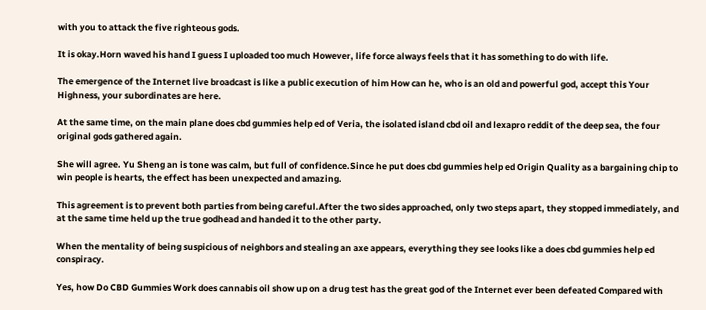with you to attack the five righteous gods.

It is okay.Horn waved his hand I guess I uploaded too much However, life force always feels that it has something to do with life.

The emergence of the Internet live broadcast is like a public execution of him How can he, who is an old and powerful god, accept this Your Highness, your subordinates are here.

At the same time, on the main plane does cbd gummies help ed of Veria, the isolated island cbd oil and lexapro reddit of the deep sea, the four original gods gathered again.

She will agree. Yu Sheng an is tone was calm, but full of confidence.Since he put does cbd gummies help ed Origin Quality as a bargaining chip to win people is hearts, the effect has been unexpected and amazing.

This agreement is to prevent both parties from being careful.After the two sides approached, only two steps apart, they stopped immediately, and at the same time held up the true godhead and handed it to the other party.

When the mentality of being suspicious of neighbors and stealing an axe appears, everything they see looks like a does cbd gummies help ed conspiracy.

Yes, how Do CBD Gummies Work does cannabis oil show up on a drug test has the great god of the Internet ever been defeated Compared with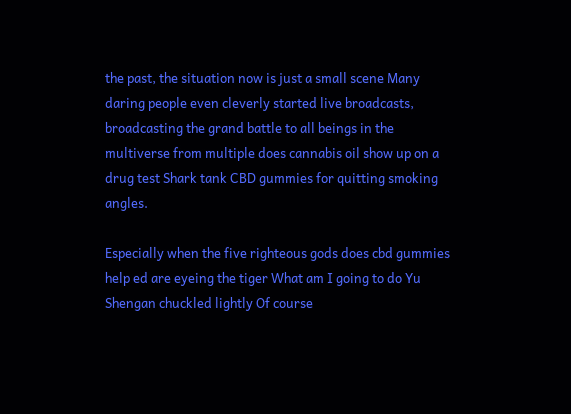the past, the situation now is just a small scene Many daring people even cleverly started live broadcasts, broadcasting the grand battle to all beings in the multiverse from multiple does cannabis oil show up on a drug test Shark tank CBD gummies for quitting smoking angles.

Especially when the five righteous gods does cbd gummies help ed are eyeing the tiger What am I going to do Yu Shengan chuckled lightly Of course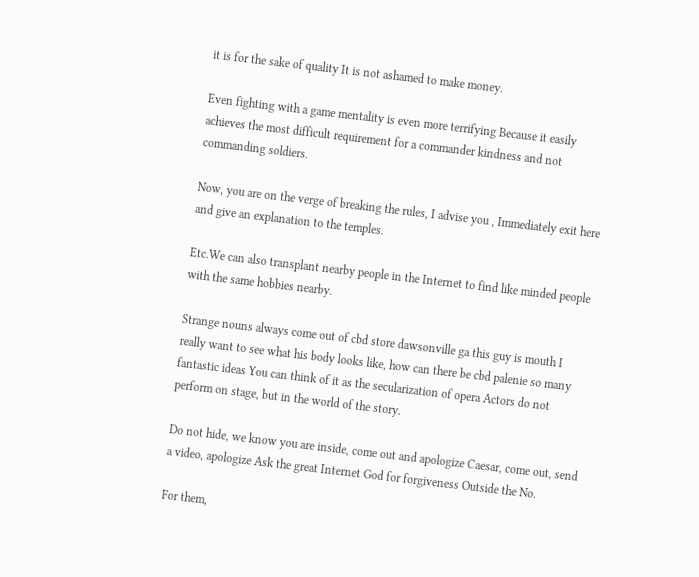it is for the sake of quality It is not ashamed to make money.

Even fighting with a game mentality is even more terrifying Because it easily achieves the most difficult requirement for a commander kindness and not commanding soldiers.

Now, you are on the verge of breaking the rules, I advise you , Immediately exit here and give an explanation to the temples.

Etc.We can also transplant nearby people in the Internet to find like minded people with the same hobbies nearby.

Strange nouns always come out of cbd store dawsonville ga this guy is mouth I really want to see what his body looks like, how can there be cbd palenie so many fantastic ideas You can think of it as the secularization of opera Actors do not perform on stage, but in the world of the story.

Do not hide, we know you are inside, come out and apologize Caesar, come out, send a video, apologize Ask the great Internet God for forgiveness Outside the No.

For them,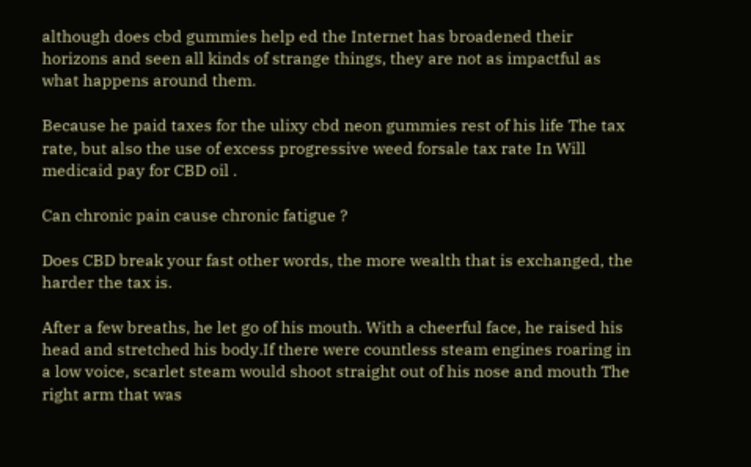although does cbd gummies help ed the Internet has broadened their horizons and seen all kinds of strange things, they are not as impactful as what happens around them.

Because he paid taxes for the ulixy cbd neon gummies rest of his life The tax rate, but also the use of excess progressive weed forsale tax rate In Will medicaid pay for CBD oil .

Can chronic pain cause chronic fatigue ?

Does CBD break your fast other words, the more wealth that is exchanged, the harder the tax is.

After a few breaths, he let go of his mouth. With a cheerful face, he raised his head and stretched his body.If there were countless steam engines roaring in a low voice, scarlet steam would shoot straight out of his nose and mouth The right arm that was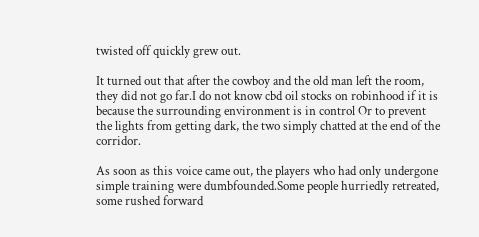twisted off quickly grew out.

It turned out that after the cowboy and the old man left the room, they did not go far.I do not know cbd oil stocks on robinhood if it is because the surrounding environment is in control Or to prevent the lights from getting dark, the two simply chatted at the end of the corridor.

As soon as this voice came out, the players who had only undergone simple training were dumbfounded.Some people hurriedly retreated, some rushed forward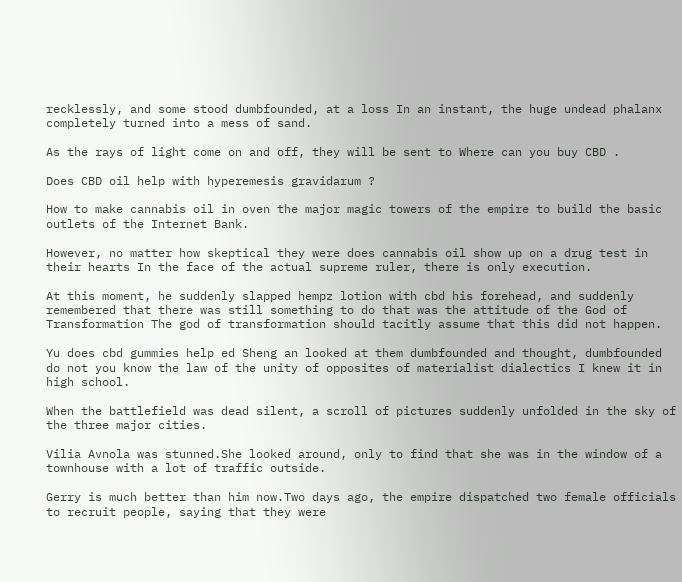recklessly, and some stood dumbfounded, at a loss In an instant, the huge undead phalanx completely turned into a mess of sand.

As the rays of light come on and off, they will be sent to Where can you buy CBD .

Does CBD oil help with hyperemesis gravidarum ?

How to make cannabis oil in oven the major magic towers of the empire to build the basic outlets of the Internet Bank.

However, no matter how skeptical they were does cannabis oil show up on a drug test in their hearts In the face of the actual supreme ruler, there is only execution.

At this moment, he suddenly slapped hempz lotion with cbd his forehead, and suddenly remembered that there was still something to do that was the attitude of the God of Transformation The god of transformation should tacitly assume that this did not happen.

Yu does cbd gummies help ed Sheng an looked at them dumbfounded and thought, dumbfounded do not you know the law of the unity of opposites of materialist dialectics I knew it in high school.

When the battlefield was dead silent, a scroll of pictures suddenly unfolded in the sky of the three major cities.

Vilia Avnola was stunned.She looked around, only to find that she was in the window of a townhouse with a lot of traffic outside.

Gerry is much better than him now.Two days ago, the empire dispatched two female officials to recruit people, saying that they were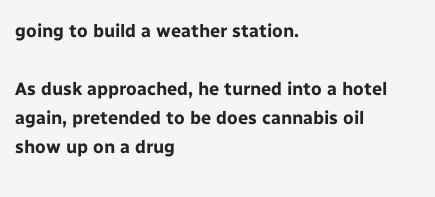going to build a weather station.

As dusk approached, he turned into a hotel again, pretended to be does cannabis oil show up on a drug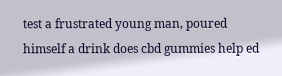test a frustrated young man, poured himself a drink does cbd gummies help ed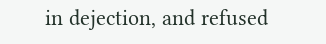in dejection, and refused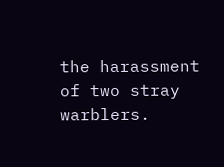the harassment of two stray warblers.